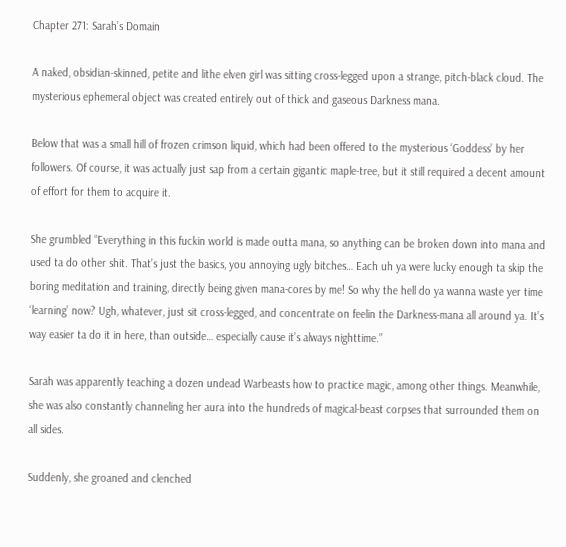Chapter 271: Sarah’s Domain

A naked, obsidian-skinned, petite and lithe elven girl was sitting cross-legged upon a strange, pitch-black cloud. The mysterious ephemeral object was created entirely out of thick and gaseous Darkness mana.

Below that was a small hill of frozen crimson liquid, which had been offered to the mysterious ‘Goddess’ by her followers. Of course, it was actually just sap from a certain gigantic maple-tree, but it still required a decent amount of effort for them to acquire it.

She grumbled “Everything in this fuckin world is made outta mana, so anything can be broken down into mana and used ta do other shit. That’s just the basics, you annoying ugly bitches… Each uh ya were lucky enough ta skip the boring meditation and training, directly being given mana-cores by me! So why the hell do ya wanna waste yer time ‘learning’ now? Ugh, whatever, just sit cross-legged, and concentrate on feelin the Darkness-mana all around ya. It’s way easier ta do it in here, than outside… especially cause it’s always nighttime.”

Sarah was apparently teaching a dozen undead Warbeasts how to practice magic, among other things. Meanwhile, she was also constantly channeling her aura into the hundreds of magical-beast corpses that surrounded them on all sides.

Suddenly, she groaned and clenched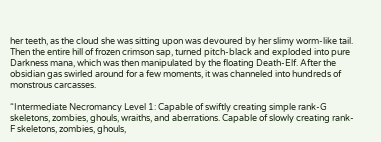her teeth, as the cloud she was sitting upon was devoured by her slimy worm-like tail. Then the entire hill of frozen crimson sap, turned pitch-black and exploded into pure Darkness mana, which was then manipulated by the floating Death-Elf. After the obsidian gas swirled around for a few moments, it was channeled into hundreds of monstrous carcasses.

“Intermediate Necromancy Level 1: Capable of swiftly creating simple rank-G skeletons, zombies, ghouls, wraiths, and aberrations. Capable of slowly creating rank-F skeletons, zombies, ghouls,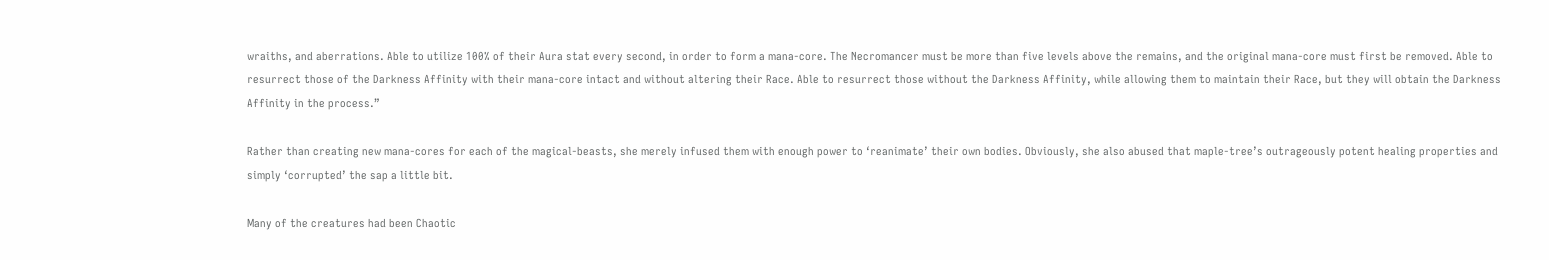wraiths, and aberrations. Able to utilize 100% of their Aura stat every second, in order to form a mana-core. The Necromancer must be more than five levels above the remains, and the original mana-core must first be removed. Able to resurrect those of the Darkness Affinity with their mana-core intact and without altering their Race. Able to resurrect those without the Darkness Affinity, while allowing them to maintain their Race, but they will obtain the Darkness Affinity in the process.”

Rather than creating new mana-cores for each of the magical-beasts, she merely infused them with enough power to ‘reanimate’ their own bodies. Obviously, she also abused that maple-tree’s outrageously potent healing properties and simply ‘corrupted’ the sap a little bit.

Many of the creatures had been Chaotic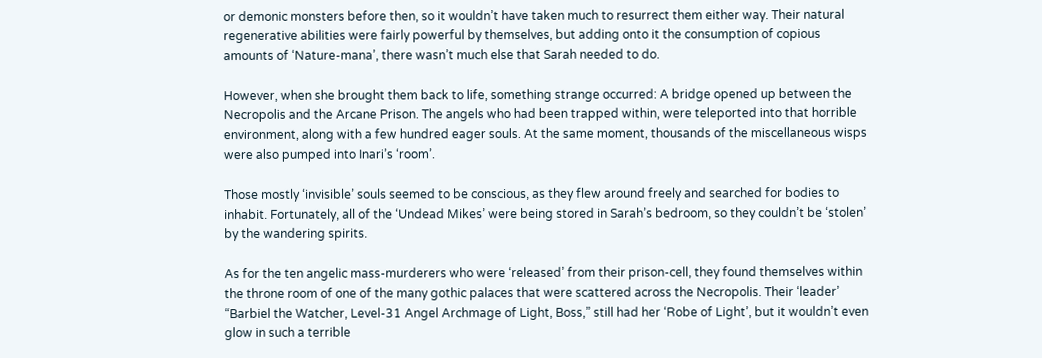or demonic monsters before then, so it wouldn’t have taken much to resurrect them either way. Their natural regenerative abilities were fairly powerful by themselves, but adding onto it the consumption of copious amounts of ‘Nature-mana’, there wasn’t much else that Sarah needed to do.

However, when she brought them back to life, something strange occurred: A bridge opened up between the Necropolis and the Arcane Prison. The angels who had been trapped within, were teleported into that horrible environment, along with a few hundred eager souls. At the same moment, thousands of the miscellaneous wisps were also pumped into Inari’s ‘room’.

Those mostly ‘invisible’ souls seemed to be conscious, as they flew around freely and searched for bodies to inhabit. Fortunately, all of the ‘Undead Mikes’ were being stored in Sarah’s bedroom, so they couldn’t be ‘stolen’ by the wandering spirits.

As for the ten angelic mass-murderers who were ‘released’ from their prison-cell, they found themselves within the throne room of one of the many gothic palaces that were scattered across the Necropolis. Their ‘leader’ “Barbiel the Watcher, Level-31 Angel Archmage of Light, Boss,” still had her ‘Robe of Light’, but it wouldn’t even glow in such a terrible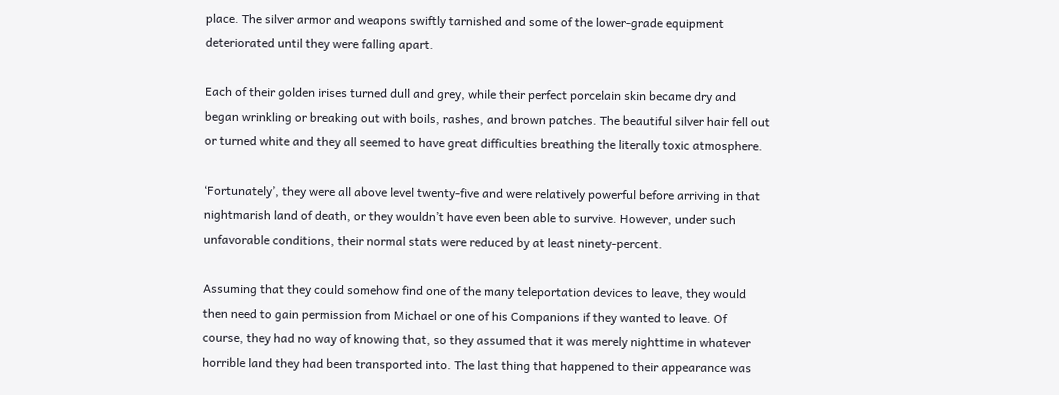place. The silver armor and weapons swiftly tarnished and some of the lower-grade equipment deteriorated until they were falling apart.

Each of their golden irises turned dull and grey, while their perfect porcelain skin became dry and began wrinkling or breaking out with boils, rashes, and brown patches. The beautiful silver hair fell out or turned white and they all seemed to have great difficulties breathing the literally toxic atmosphere.

‘Fortunately’, they were all above level twenty-five and were relatively powerful before arriving in that nightmarish land of death, or they wouldn’t have even been able to survive. However, under such unfavorable conditions, their normal stats were reduced by at least ninety-percent.

Assuming that they could somehow find one of the many teleportation devices to leave, they would then need to gain permission from Michael or one of his Companions if they wanted to leave. Of course, they had no way of knowing that, so they assumed that it was merely nighttime in whatever horrible land they had been transported into. The last thing that happened to their appearance was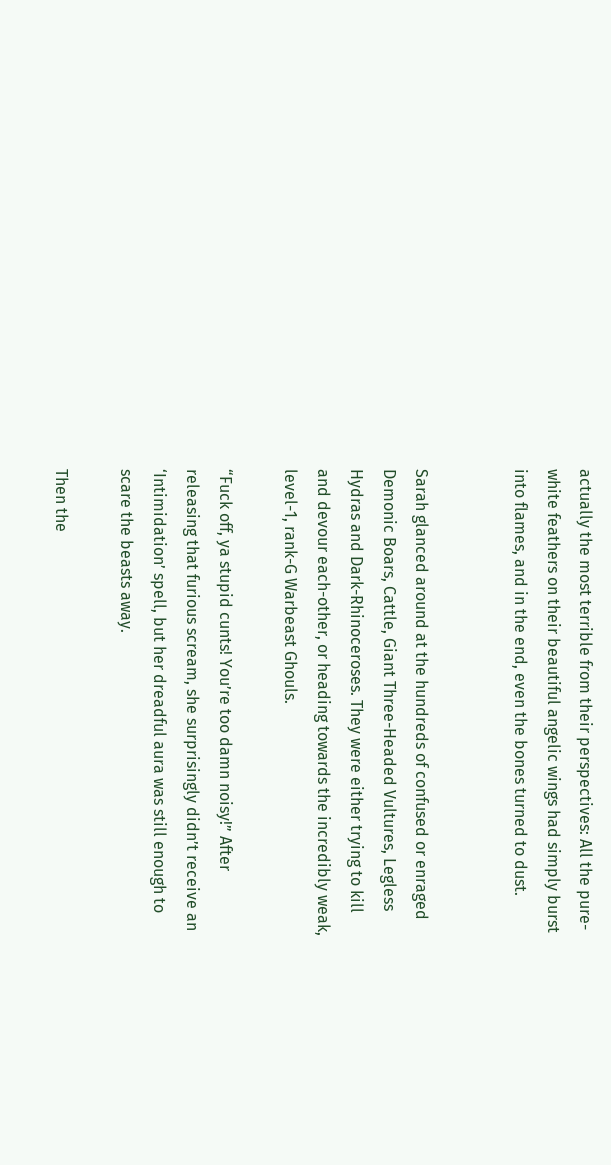actually the most terrible from their perspectives: All the pure-white feathers on their beautiful angelic wings had simply burst into flames, and in the end, even the bones turned to dust.


Sarah glanced around at the hundreds of confused or enraged Demonic Boars, Cattle, Giant Three-Headed Vultures, Legless Hydras and Dark-Rhinoceroses. They were either trying to kill and devour each-other, or heading towards the incredibly weak, level-1, rank-G Warbeast Ghouls.

“Fuck off, ya stupid cunts! You’re too damn noisy!” After releasing that furious scream, she surprisingly didn’t receive an ‘Intimidation’ spell, but her dreadful aura was still enough to scare the beasts away.

Then the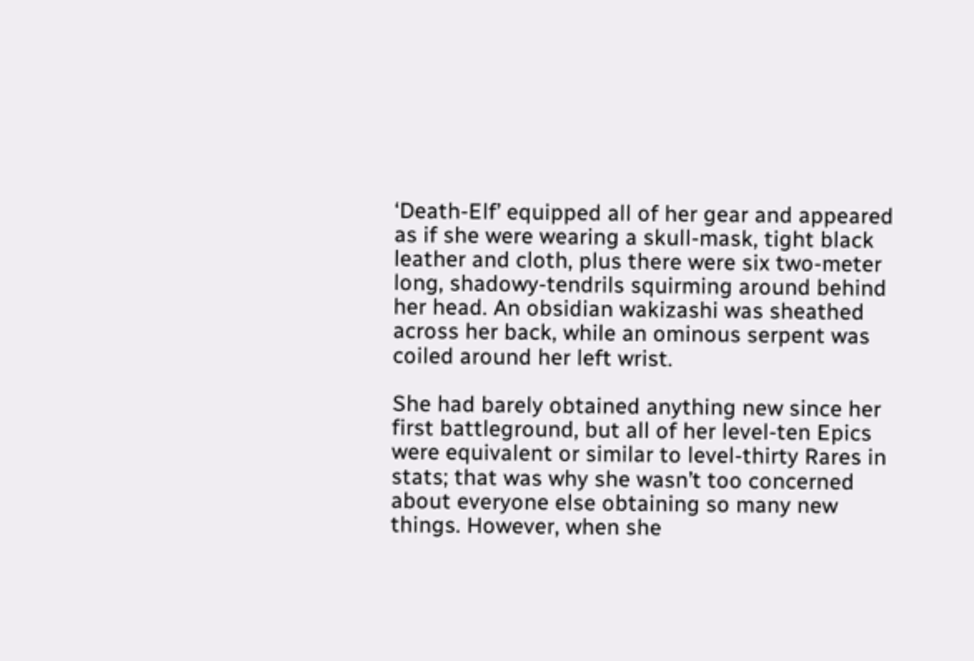‘Death-Elf’ equipped all of her gear and appeared as if she were wearing a skull-mask, tight black leather and cloth, plus there were six two-meter long, shadowy-tendrils squirming around behind her head. An obsidian wakizashi was sheathed across her back, while an ominous serpent was coiled around her left wrist.

She had barely obtained anything new since her first battleground, but all of her level-ten Epics were equivalent or similar to level-thirty Rares in stats; that was why she wasn’t too concerned about everyone else obtaining so many new things. However, when she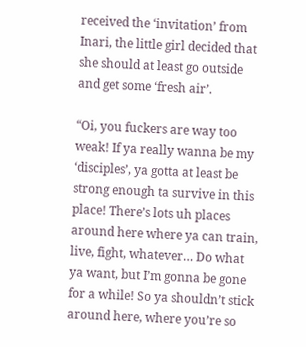received the ‘invitation’ from Inari, the little girl decided that she should at least go outside and get some ‘fresh air’.

“Oi, you fuckers are way too weak! If ya really wanna be my ‘disciples’, ya gotta at least be strong enough ta survive in this place! There’s lots uh places around here where ya can train, live, fight, whatever… Do what ya want, but I’m gonna be gone for a while! So ya shouldn’t stick around here, where you’re so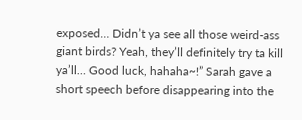exposed… Didn’t ya see all those weird-ass giant birds? Yeah, they’ll definitely try ta kill ya’ll… Good luck, hahaha~!” Sarah gave a short speech before disappearing into the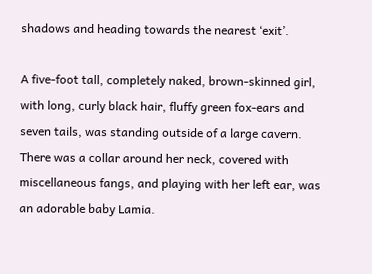shadows and heading towards the nearest ‘exit’.

A five-foot tall, completely naked, brown-skinned girl, with long, curly black hair, fluffy green fox-ears and seven tails, was standing outside of a large cavern. There was a collar around her neck, covered with miscellaneous fangs, and playing with her left ear, was an adorable baby Lamia.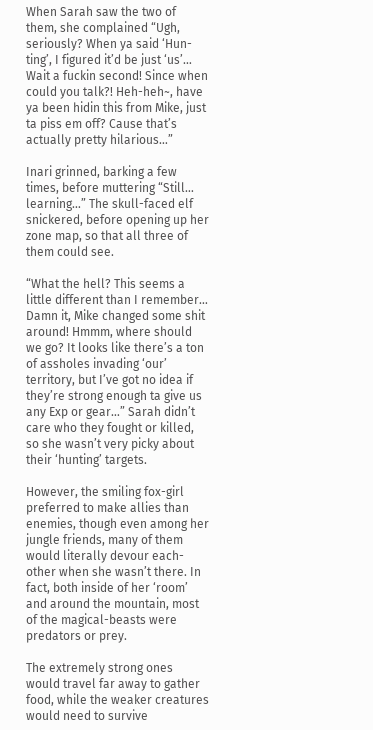When Sarah saw the two of them, she complained “Ugh, seriously? When ya said ‘Hun-ting’, I figured it’d be just ‘us’… Wait a fuckin second! Since when could you talk?! Heh-heh~, have ya been hidin this from Mike, just ta piss em off? Cause that’s actually pretty hilarious…”

Inari grinned, barking a few times, before muttering “Still… learning…” The skull-faced elf snickered, before opening up her zone map, so that all three of them could see.

“What the hell? This seems a little different than I remember… Damn it, Mike changed some shit around! Hmmm, where should we go? It looks like there’s a ton of assholes invading ‘our’ territory, but I’ve got no idea if they’re strong enough ta give us any Exp or gear…” Sarah didn’t care who they fought or killed, so she wasn’t very picky about their ‘hunting’ targets.

However, the smiling fox-girl preferred to make allies than enemies, though even among her jungle friends, many of them would literally devour each-other when she wasn’t there. In fact, both inside of her ‘room’ and around the mountain, most of the magical-beasts were predators or prey.

The extremely strong ones would travel far away to gather food, while the weaker creatures would need to survive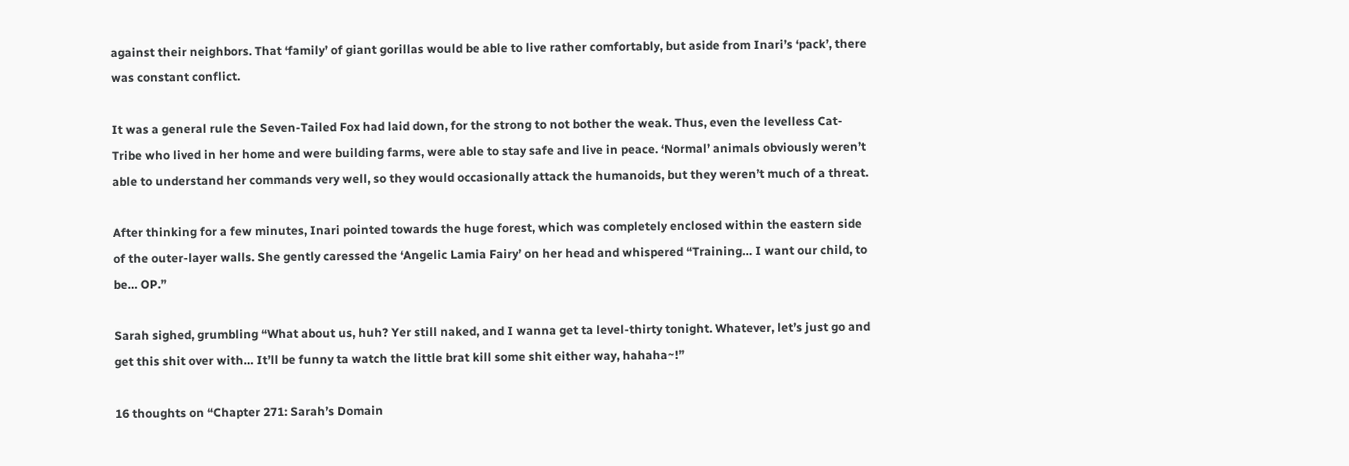against their neighbors. That ‘family’ of giant gorillas would be able to live rather comfortably, but aside from Inari’s ‘pack’, there was constant conflict.

It was a general rule the Seven-Tailed Fox had laid down, for the strong to not bother the weak. Thus, even the levelless Cat-Tribe who lived in her home and were building farms, were able to stay safe and live in peace. ‘Normal’ animals obviously weren’t able to understand her commands very well, so they would occasionally attack the humanoids, but they weren’t much of a threat.

After thinking for a few minutes, Inari pointed towards the huge forest, which was completely enclosed within the eastern side of the outer-layer walls. She gently caressed the ‘Angelic Lamia Fairy’ on her head and whispered “Training… I want our child, to be… OP.”

Sarah sighed, grumbling “What about us, huh? Yer still naked, and I wanna get ta level-thirty tonight. Whatever, let’s just go and get this shit over with… It’ll be funny ta watch the little brat kill some shit either way, hahaha~!”

16 thoughts on “Chapter 271: Sarah’s Domain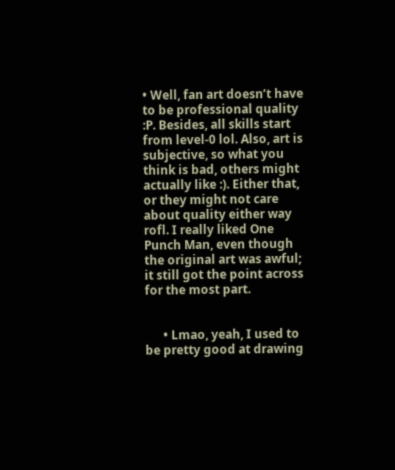• Well, fan art doesn’t have to be professional quality :P. Besides, all skills start from level-0 lol. Also, art is subjective, so what you think is bad, others might actually like :). Either that, or they might not care about quality either way rofl. I really liked One Punch Man, even though the original art was awful; it still got the point across for the most part.


      • Lmao, yeah, I used to be pretty good at drawing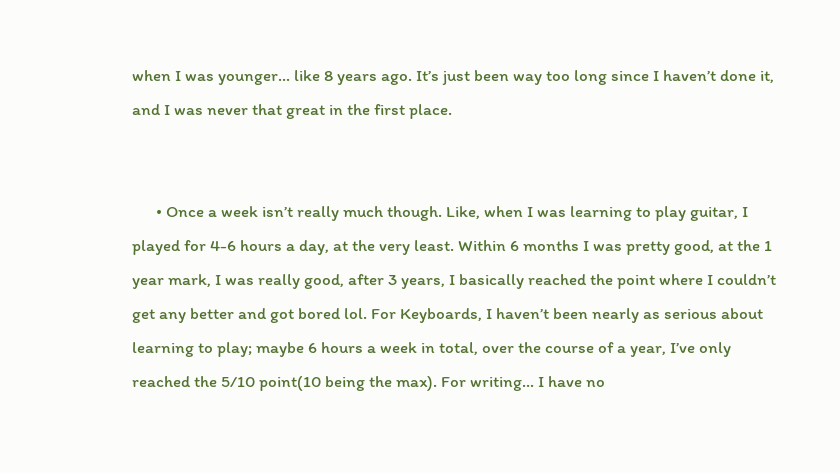when I was younger… like 8 years ago. It’s just been way too long since I haven’t done it, and I was never that great in the first place.


      • Once a week isn’t really much though. Like, when I was learning to play guitar, I played for 4-6 hours a day, at the very least. Within 6 months I was pretty good, at the 1 year mark, I was really good, after 3 years, I basically reached the point where I couldn’t get any better and got bored lol. For Keyboards, I haven’t been nearly as serious about learning to play; maybe 6 hours a week in total, over the course of a year, I’ve only reached the 5/10 point(10 being the max). For writing… I have no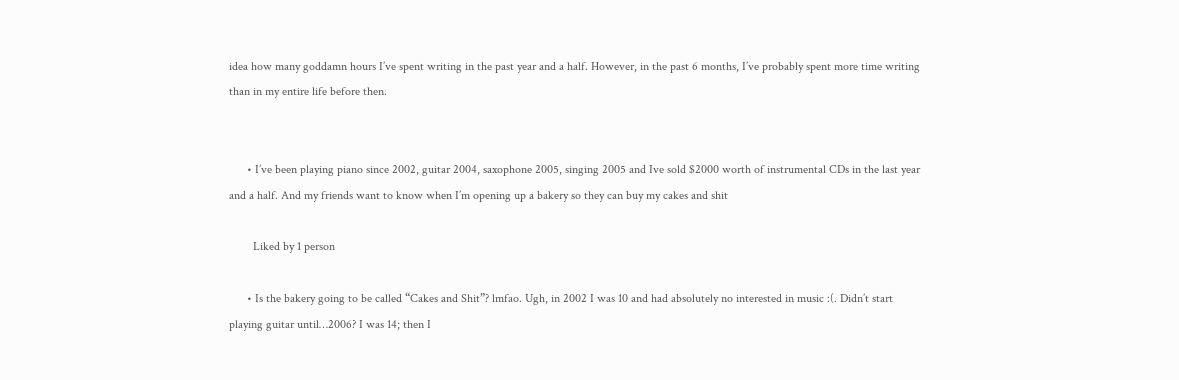idea how many goddamn hours I’ve spent writing in the past year and a half. However, in the past 6 months, I’ve probably spent more time writing than in my entire life before then.


      • I’ve been playing piano since 2002, guitar 2004, saxophone 2005, singing 2005 and Ive sold $2000 worth of instrumental CDs in the last year and a half. And my friends want to know when I’m opening up a bakery so they can buy my cakes and shit

        Liked by 1 person

      • Is the bakery going to be called “Cakes and Shit”? lmfao. Ugh, in 2002 I was 10 and had absolutely no interested in music :(. Didn’t start playing guitar until…2006? I was 14; then I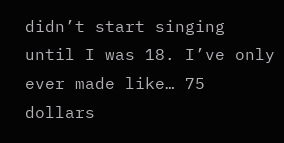didn’t start singing until I was 18. I’ve only ever made like… 75 dollars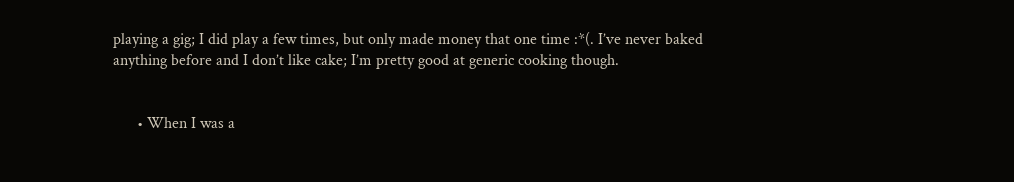playing a gig; I did play a few times, but only made money that one time :*(. I’ve never baked anything before and I don’t like cake; I’m pretty good at generic cooking though.


      • When I was a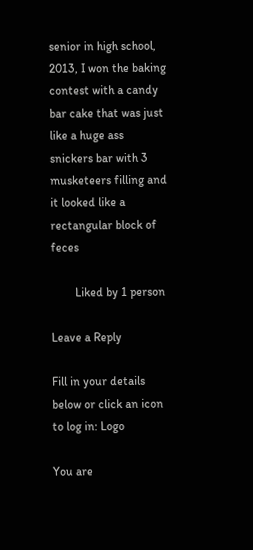senior in high school, 2013, I won the baking contest with a candy bar cake that was just like a huge ass snickers bar with 3 musketeers filling and it looked like a rectangular block of feces

        Liked by 1 person

Leave a Reply

Fill in your details below or click an icon to log in: Logo

You are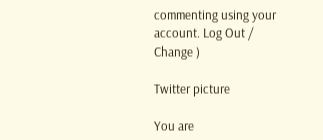commenting using your account. Log Out /  Change )

Twitter picture

You are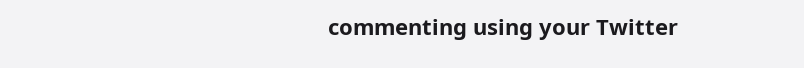commenting using your Twitter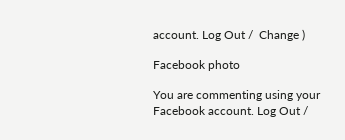account. Log Out /  Change )

Facebook photo

You are commenting using your Facebook account. Log Out /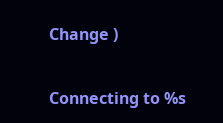Change )

Connecting to %s